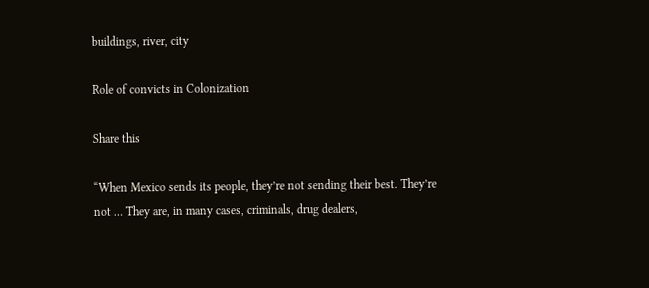buildings, river, city

Role of convicts in Colonization

Share this

“When Mexico sends its people, they’re not sending their best. They’re not … They are, in many cases, criminals, drug dealers,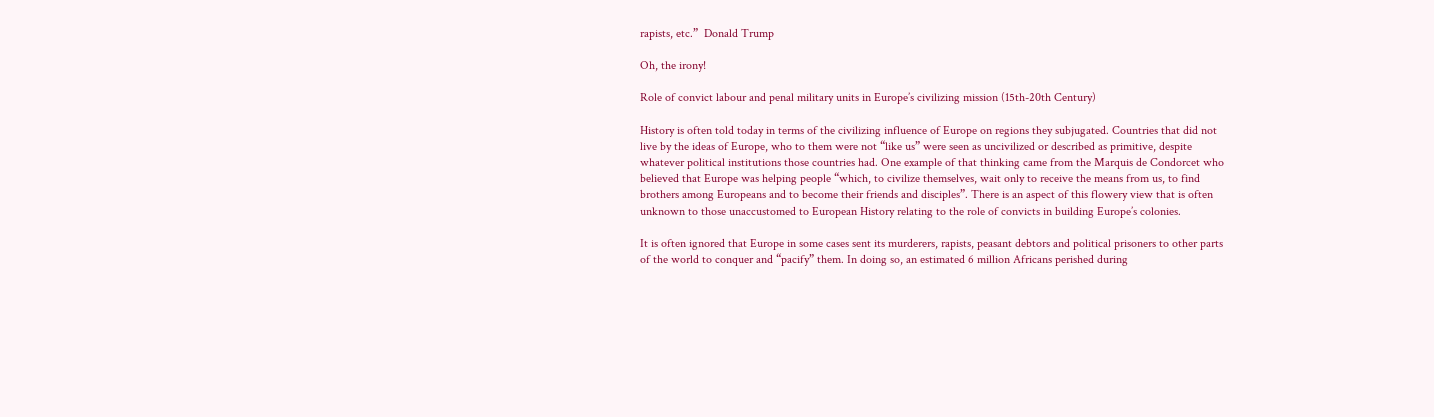rapists, etc.”  Donald Trump

Oh, the irony!

Role of convict labour and penal military units in Europe’s civilizing mission (15th-20th Century)

History is often told today in terms of the civilizing influence of Europe on regions they subjugated. Countries that did not live by the ideas of Europe, who to them were not “like us” were seen as uncivilized or described as primitive, despite whatever political institutions those countries had. One example of that thinking came from the Marquis de Condorcet who believed that Europe was helping people “which, to civilize themselves, wait only to receive the means from us, to find brothers among Europeans and to become their friends and disciples”. There is an aspect of this flowery view that is often unknown to those unaccustomed to European History relating to the role of convicts in building Europe’s colonies.

It is often ignored that Europe in some cases sent its murderers, rapists, peasant debtors and political prisoners to other parts of the world to conquer and “pacify” them. In doing so, an estimated 6 million Africans perished during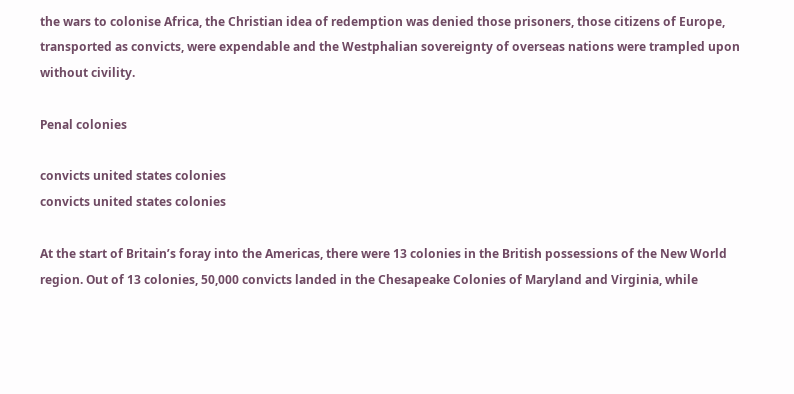the wars to colonise Africa, the Christian idea of redemption was denied those prisoners, those citizens of Europe, transported as convicts, were expendable and the Westphalian sovereignty of overseas nations were trampled upon without civility.

Penal colonies

convicts united states colonies
convicts united states colonies

At the start of Britain’s foray into the Americas, there were 13 colonies in the British possessions of the New World region. Out of 13 colonies, 50,000 convicts landed in the Chesapeake Colonies of Maryland and Virginia, while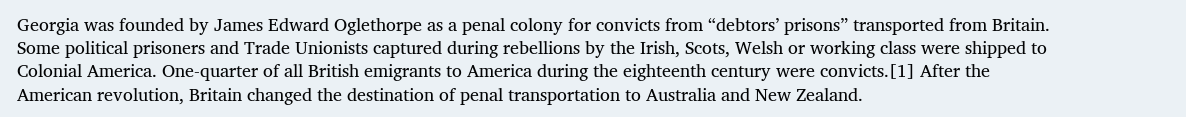Georgia was founded by James Edward Oglethorpe as a penal colony for convicts from “debtors’ prisons” transported from Britain. Some political prisoners and Trade Unionists captured during rebellions by the Irish, Scots, Welsh or working class were shipped to Colonial America. One-quarter of all British emigrants to America during the eighteenth century were convicts.[1] After the American revolution, Britain changed the destination of penal transportation to Australia and New Zealand.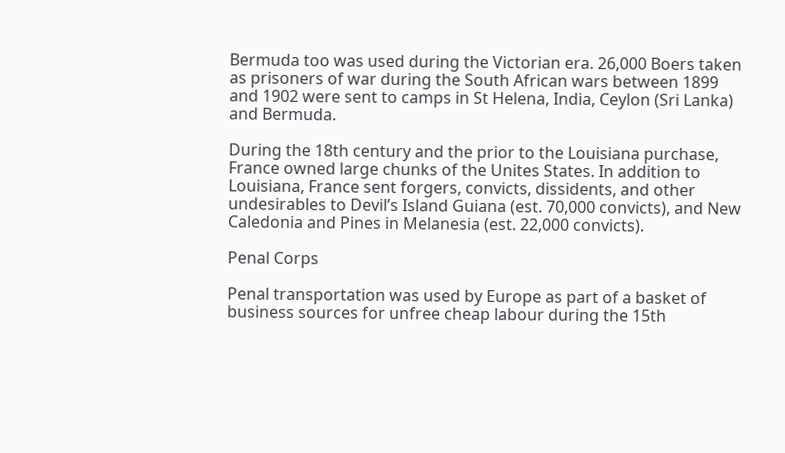Bermuda too was used during the Victorian era. 26,000 Boers taken as prisoners of war during the South African wars between 1899 and 1902 were sent to camps in St Helena, India, Ceylon (Sri Lanka) and Bermuda.

During the 18th century and the prior to the Louisiana purchase, France owned large chunks of the Unites States. In addition to Louisiana, France sent forgers, convicts, dissidents, and other undesirables to Devil’s Island Guiana (est. 70,000 convicts), and New Caledonia and Pines in Melanesia (est. 22,000 convicts).

Penal Corps

Penal transportation was used by Europe as part of a basket of business sources for unfree cheap labour during the 15th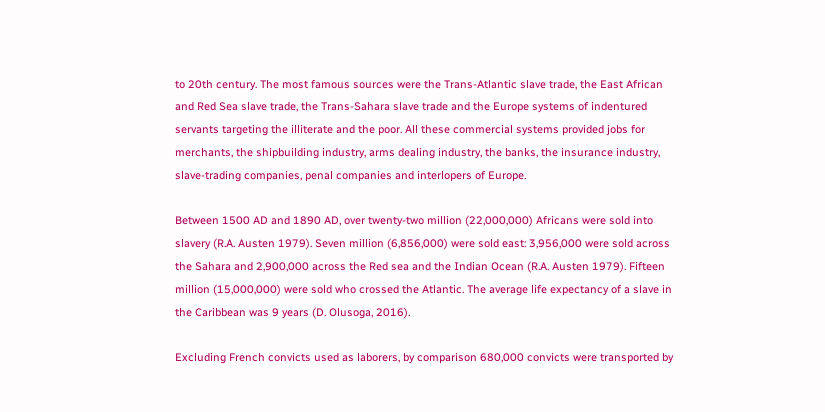to 20th century. The most famous sources were the Trans-Atlantic slave trade, the East African and Red Sea slave trade, the Trans-Sahara slave trade and the Europe systems of indentured servants targeting the illiterate and the poor. All these commercial systems provided jobs for merchants, the shipbuilding industry, arms dealing industry, the banks, the insurance industry, slave-trading companies, penal companies and interlopers of Europe.

Between 1500 AD and 1890 AD, over twenty-two million (22,000,000) Africans were sold into slavery (R.A. Austen 1979). Seven million (6,856,000) were sold east: 3,956,000 were sold across the Sahara and 2,900,000 across the Red sea and the Indian Ocean (R.A. Austen 1979). Fifteen million (15,000,000) were sold who crossed the Atlantic. The average life expectancy of a slave in the Caribbean was 9 years (D. Olusoga, 2016).

Excluding French convicts used as laborers, by comparison 680,000 convicts were transported by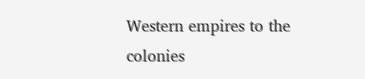Western empires to the colonies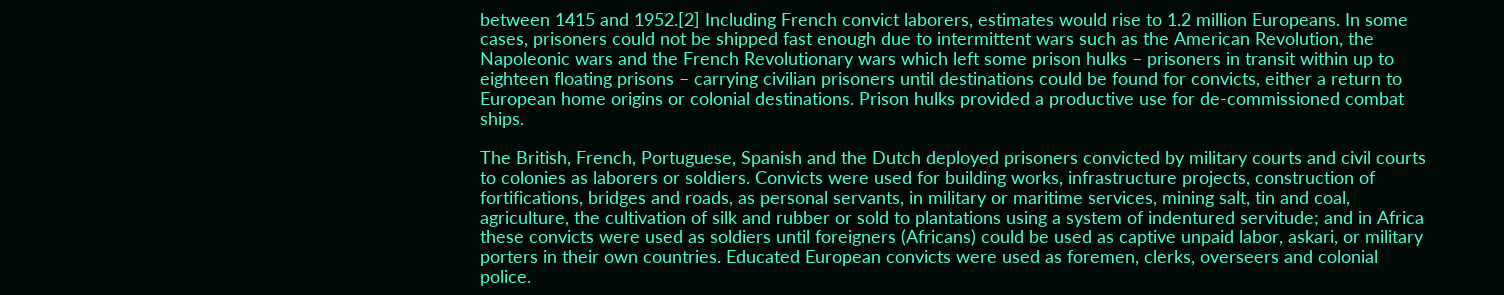between 1415 and 1952.[2] Including French convict laborers, estimates would rise to 1.2 million Europeans. In some cases, prisoners could not be shipped fast enough due to intermittent wars such as the American Revolution, the Napoleonic wars and the French Revolutionary wars which left some prison hulks – prisoners in transit within up to eighteen floating prisons – carrying civilian prisoners until destinations could be found for convicts, either a return to European home origins or colonial destinations. Prison hulks provided a productive use for de-commissioned combat ships.

The British, French, Portuguese, Spanish and the Dutch deployed prisoners convicted by military courts and civil courts to colonies as laborers or soldiers. Convicts were used for building works, infrastructure projects, construction of fortifications, bridges and roads, as personal servants, in military or maritime services, mining salt, tin and coal, agriculture, the cultivation of silk and rubber or sold to plantations using a system of indentured servitude; and in Africa these convicts were used as soldiers until foreigners (Africans) could be used as captive unpaid labor, askari, or military porters in their own countries. Educated European convicts were used as foremen, clerks, overseers and colonial police.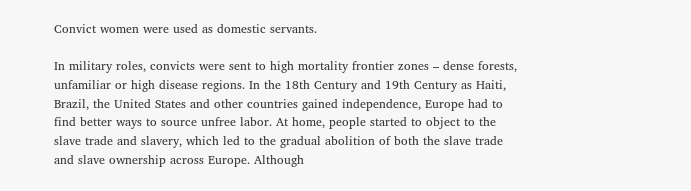Convict women were used as domestic servants.

In military roles, convicts were sent to high mortality frontier zones – dense forests, unfamiliar or high disease regions. In the 18th Century and 19th Century as Haiti, Brazil, the United States and other countries gained independence, Europe had to find better ways to source unfree labor. At home, people started to object to the slave trade and slavery, which led to the gradual abolition of both the slave trade and slave ownership across Europe. Although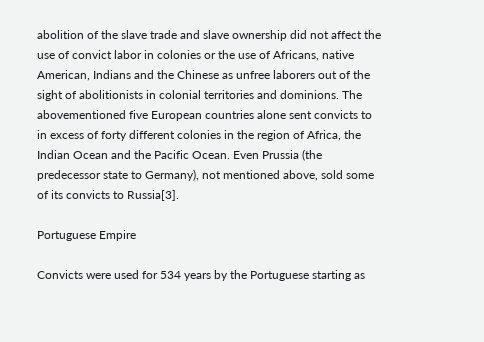abolition of the slave trade and slave ownership did not affect the use of convict labor in colonies or the use of Africans, native American, Indians and the Chinese as unfree laborers out of the sight of abolitionists in colonial territories and dominions. The abovementioned five European countries alone sent convicts to in excess of forty different colonies in the region of Africa, the Indian Ocean and the Pacific Ocean. Even Prussia (the predecessor state to Germany), not mentioned above, sold some of its convicts to Russia[3].

Portuguese Empire

Convicts were used for 534 years by the Portuguese starting as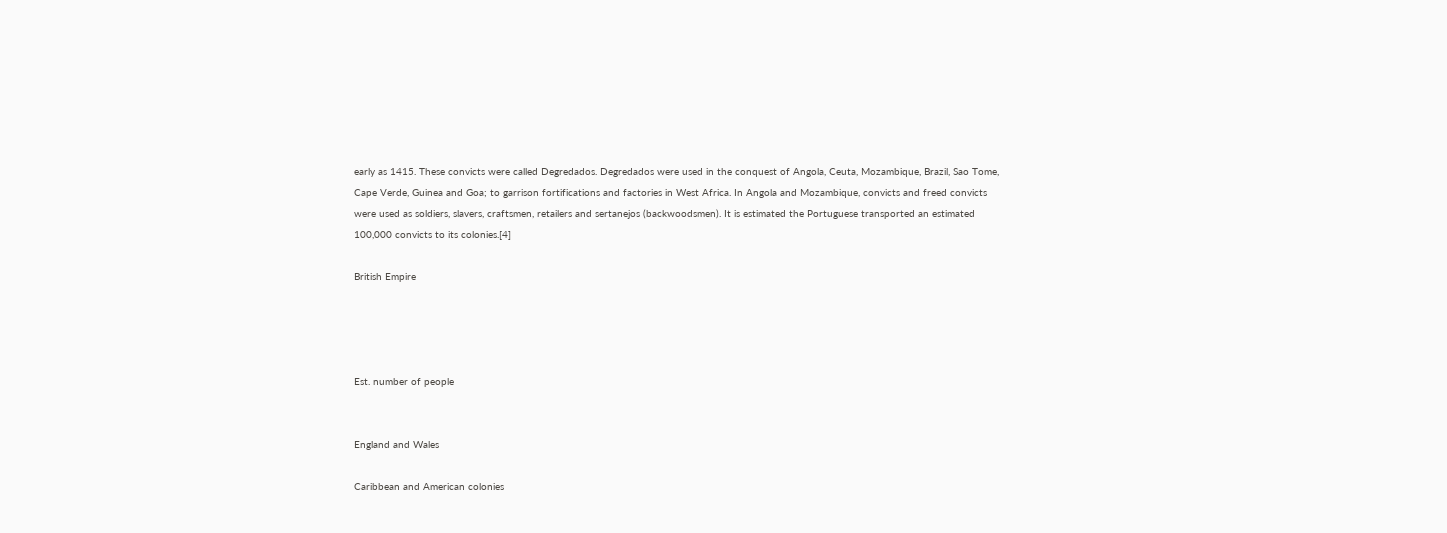early as 1415. These convicts were called Degredados. Degredados were used in the conquest of Angola, Ceuta, Mozambique, Brazil, Sao Tome, Cape Verde, Guinea and Goa; to garrison fortifications and factories in West Africa. In Angola and Mozambique, convicts and freed convicts were used as soldiers, slavers, craftsmen, retailers and sertanejos (backwoodsmen). It is estimated the Portuguese transported an estimated 100,000 convicts to its colonies.[4]

British Empire




Est. number of people


England and Wales

Caribbean and American colonies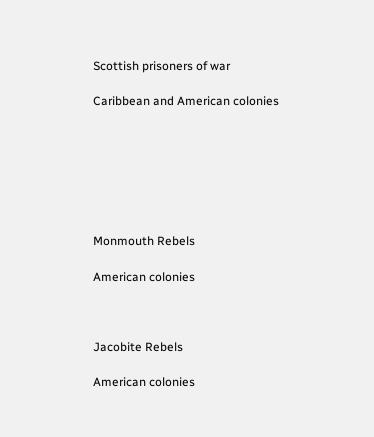Scottish prisoners of war

Caribbean and American colonies







Monmouth Rebels

American colonies



Jacobite Rebels

American colonies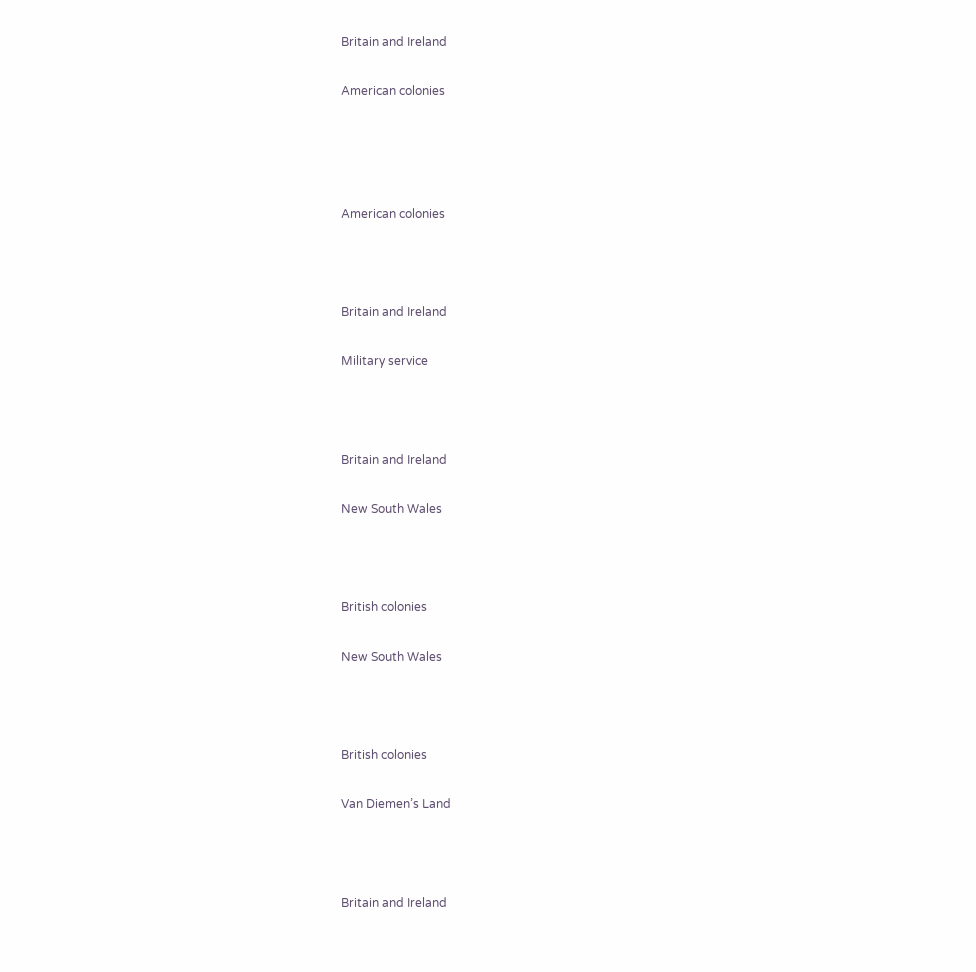Britain and Ireland

American colonies




American colonies



Britain and Ireland

Military service



Britain and Ireland

New South Wales



British colonies

New South Wales



British colonies

Van Diemen’s Land



Britain and Ireland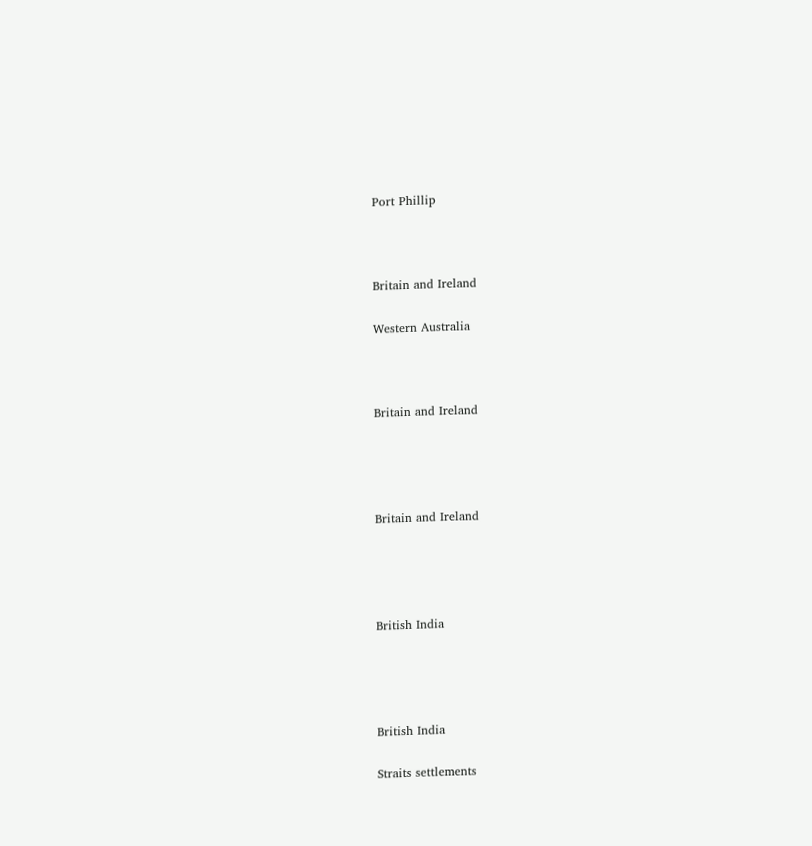Port Phillip



Britain and Ireland

Western Australia



Britain and Ireland




Britain and Ireland




British India




British India

Straits settlements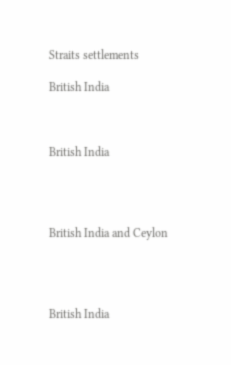Straits settlements

British India



British India




British India and Ceylon




British India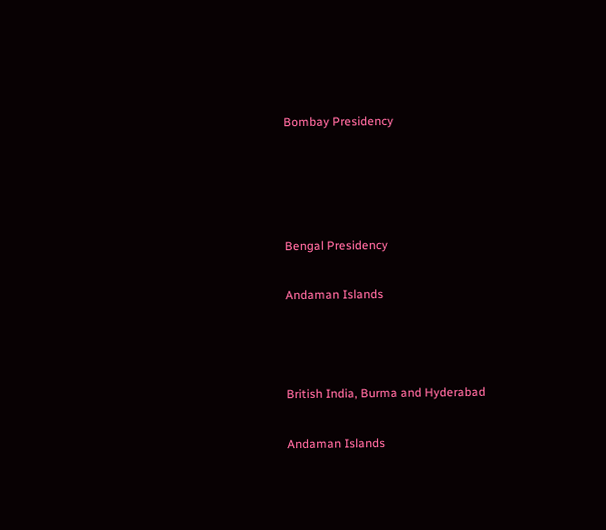Bombay Presidency




Bengal Presidency

Andaman Islands



British India, Burma and Hyderabad

Andaman Islands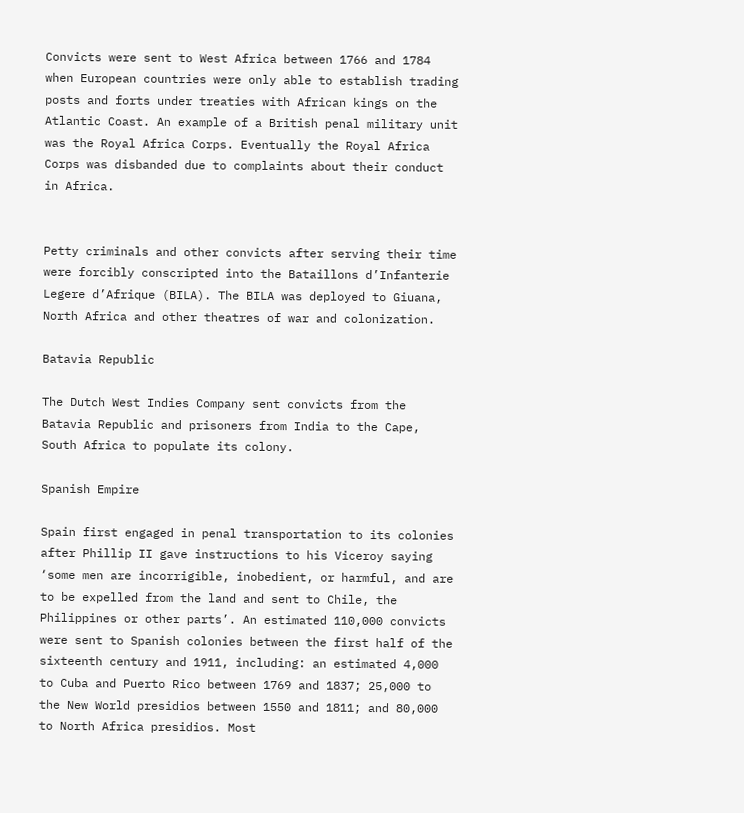Convicts were sent to West Africa between 1766 and 1784 when European countries were only able to establish trading posts and forts under treaties with African kings on the Atlantic Coast. An example of a British penal military unit was the Royal Africa Corps. Eventually the Royal Africa Corps was disbanded due to complaints about their conduct in Africa.


Petty criminals and other convicts after serving their time were forcibly conscripted into the Bataillons d’Infanterie Legere d’Afrique (BILA). The BILA was deployed to Giuana, North Africa and other theatres of war and colonization.

Batavia Republic

The Dutch West Indies Company sent convicts from the Batavia Republic and prisoners from India to the Cape, South Africa to populate its colony.

Spanish Empire

Spain first engaged in penal transportation to its colonies after Phillip II gave instructions to his Viceroy saying ‘some men are incorrigible, inobedient, or harmful, and are to be expelled from the land and sent to Chile, the Philippines or other parts’. An estimated 110,000 convicts were sent to Spanish colonies between the first half of the sixteenth century and 1911, including: an estimated 4,000 to Cuba and Puerto Rico between 1769 and 1837; 25,000 to the New World presidios between 1550 and 1811; and 80,000 to North Africa presidios. Most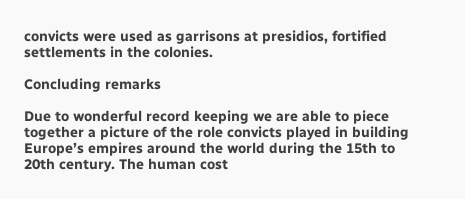convicts were used as garrisons at presidios, fortified settlements in the colonies.

Concluding remarks

Due to wonderful record keeping we are able to piece together a picture of the role convicts played in building Europe’s empires around the world during the 15th to 20th century. The human cost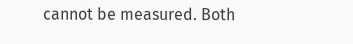cannot be measured. Both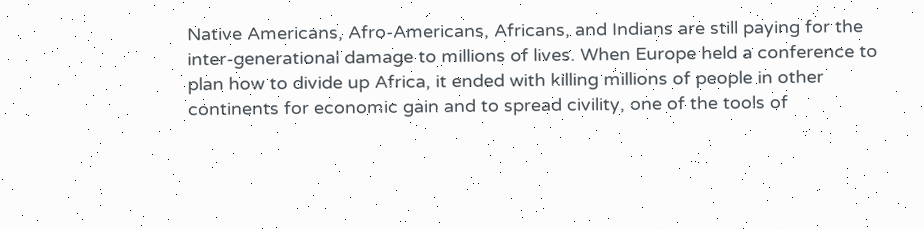Native Americans, Afro-Americans, Africans, and Indians are still paying for the inter-generational damage to millions of lives. When Europe held a conference to plan how to divide up Africa, it ended with killing millions of people in other continents for economic gain and to spread civility, one of the tools of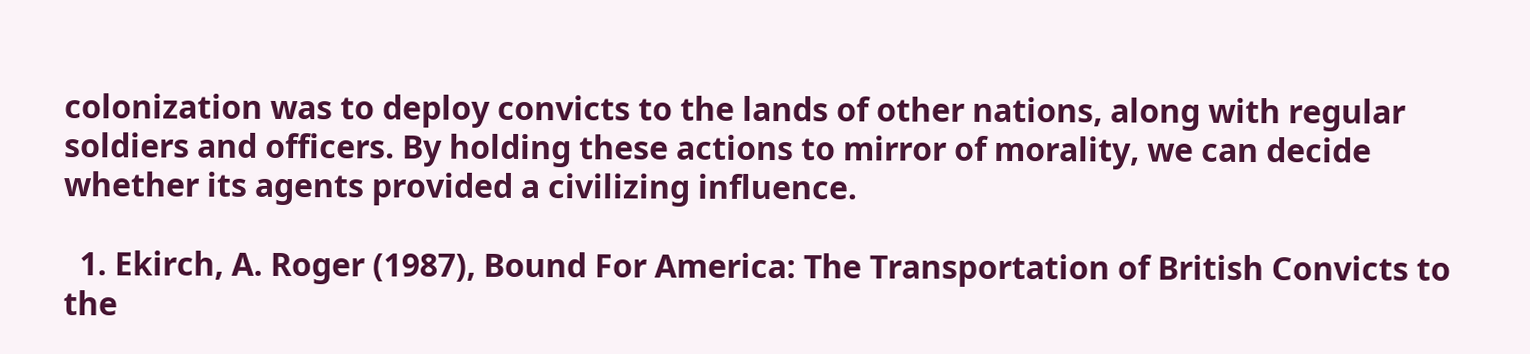colonization was to deploy convicts to the lands of other nations, along with regular soldiers and officers. By holding these actions to mirror of morality, we can decide whether its agents provided a civilizing influence.

  1. Ekirch, A. Roger (1987), Bound For America: The Transportation of British Convicts to the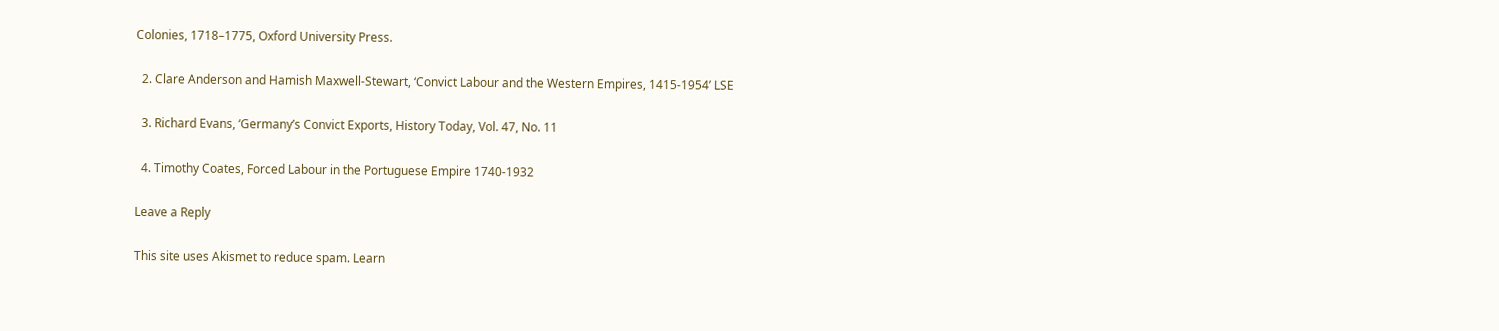Colonies, 1718–1775, Oxford University Press.

  2. Clare Anderson and Hamish Maxwell-Stewart, ‘Convict Labour and the Western Empires, 1415-1954’ LSE

  3. Richard Evans, ‘Germany’s Convict Exports, History Today, Vol. 47, No. 11

  4. Timothy Coates, Forced Labour in the Portuguese Empire 1740-1932

Leave a Reply

This site uses Akismet to reduce spam. Learn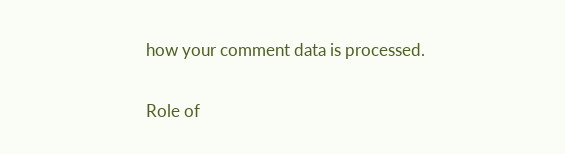how your comment data is processed.

Role of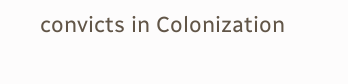convicts in Colonization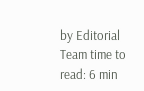by Editorial Team time to read: 6 min